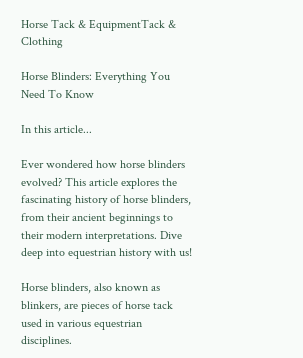Horse Tack & EquipmentTack & Clothing

Horse Blinders: Everything You Need To Know

In this article...

Ever wondered how horse blinders evolved? This article explores the fascinating history of horse blinders, from their ancient beginnings to their modern interpretations. Dive deep into equestrian history with us!

Horse blinders, also known as blinkers, are pieces of horse tack used in various equestrian disciplines.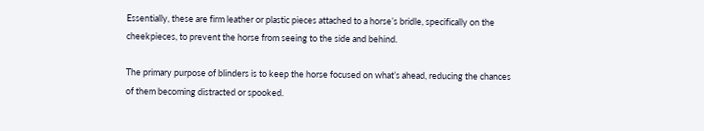Essentially, these are firm leather or plastic pieces attached to a horse’s bridle, specifically on the cheekpieces, to prevent the horse from seeing to the side and behind.

The primary purpose of blinders is to keep the horse focused on what’s ahead, reducing the chances of them becoming distracted or spooked.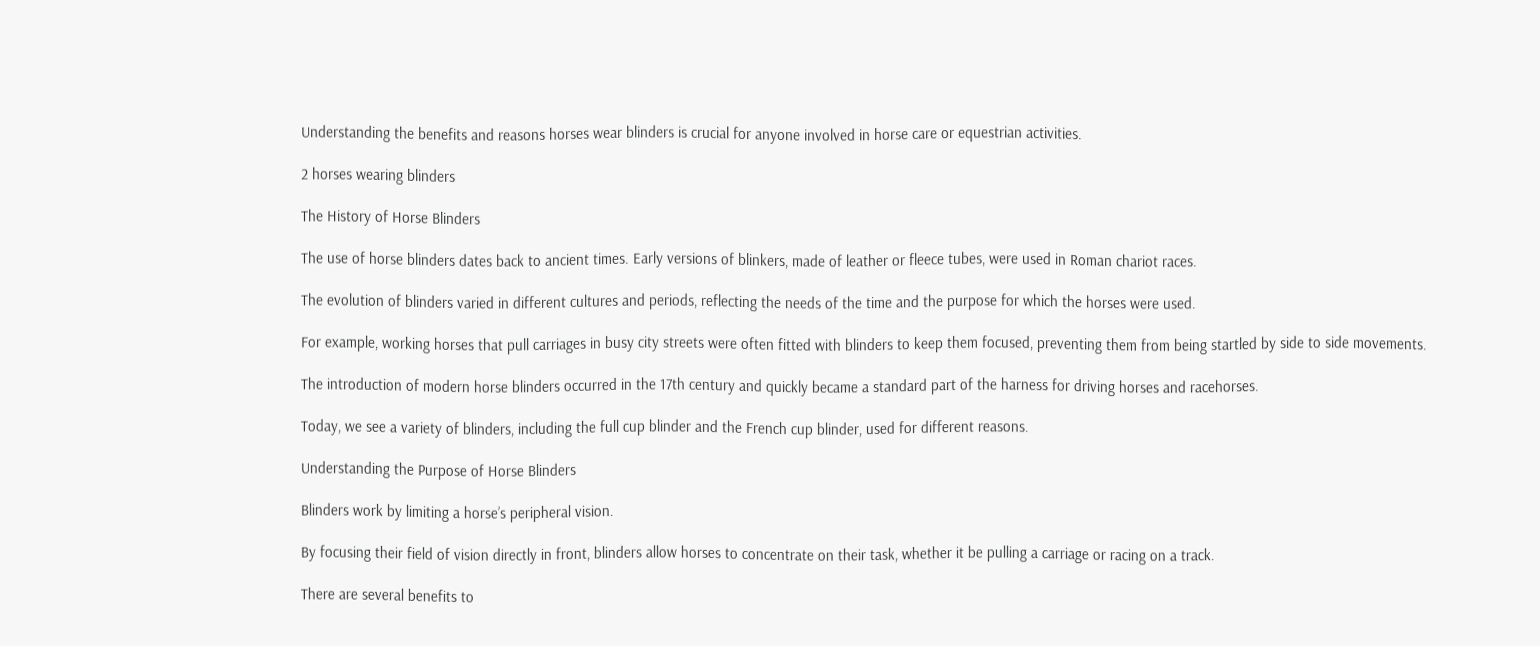Understanding the benefits and reasons horses wear blinders is crucial for anyone involved in horse care or equestrian activities.

2 horses wearing blinders

The History of Horse Blinders

The use of horse blinders dates back to ancient times. Early versions of blinkers, made of leather or fleece tubes, were used in Roman chariot races.

The evolution of blinders varied in different cultures and periods, reflecting the needs of the time and the purpose for which the horses were used.

For example, working horses that pull carriages in busy city streets were often fitted with blinders to keep them focused, preventing them from being startled by side to side movements.

The introduction of modern horse blinders occurred in the 17th century and quickly became a standard part of the harness for driving horses and racehorses.

Today, we see a variety of blinders, including the full cup blinder and the French cup blinder, used for different reasons.

Understanding the Purpose of Horse Blinders

Blinders work by limiting a horse’s peripheral vision.

By focusing their field of vision directly in front, blinders allow horses to concentrate on their task, whether it be pulling a carriage or racing on a track.

There are several benefits to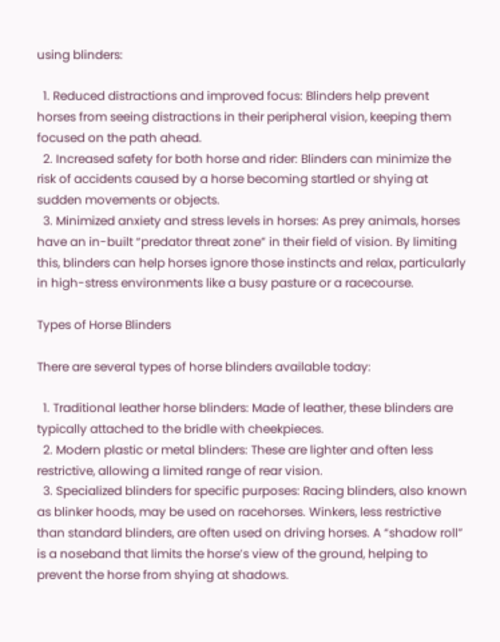using blinders:

  1. Reduced distractions and improved focus: Blinders help prevent horses from seeing distractions in their peripheral vision, keeping them focused on the path ahead.
  2. Increased safety for both horse and rider: Blinders can minimize the risk of accidents caused by a horse becoming startled or shying at sudden movements or objects.
  3. Minimized anxiety and stress levels in horses: As prey animals, horses have an in-built “predator threat zone” in their field of vision. By limiting this, blinders can help horses ignore those instincts and relax, particularly in high-stress environments like a busy pasture or a racecourse.

Types of Horse Blinders

There are several types of horse blinders available today:

  1. Traditional leather horse blinders: Made of leather, these blinders are typically attached to the bridle with cheekpieces.
  2. Modern plastic or metal blinders: These are lighter and often less restrictive, allowing a limited range of rear vision.
  3. Specialized blinders for specific purposes: Racing blinders, also known as blinker hoods, may be used on racehorses. Winkers, less restrictive than standard blinders, are often used on driving horses. A “shadow roll” is a noseband that limits the horse’s view of the ground, helping to prevent the horse from shying at shadows.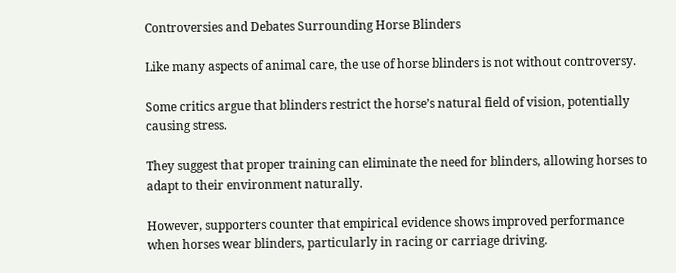Controversies and Debates Surrounding Horse Blinders

Like many aspects of animal care, the use of horse blinders is not without controversy.

Some critics argue that blinders restrict the horse’s natural field of vision, potentially causing stress.

They suggest that proper training can eliminate the need for blinders, allowing horses to adapt to their environment naturally.

However, supporters counter that empirical evidence shows improved performance when horses wear blinders, particularly in racing or carriage driving.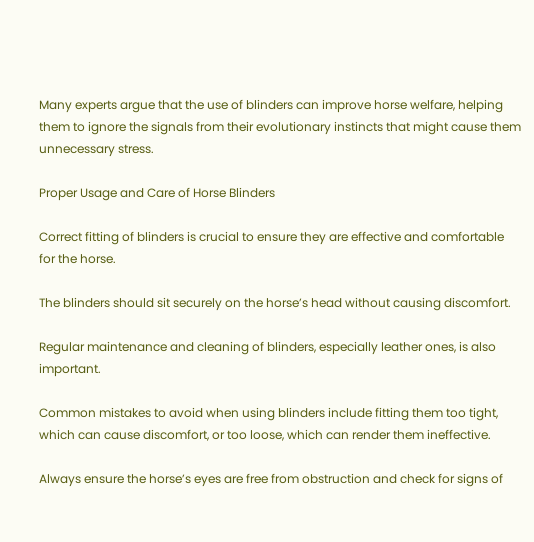Many experts argue that the use of blinders can improve horse welfare, helping them to ignore the signals from their evolutionary instincts that might cause them unnecessary stress.

Proper Usage and Care of Horse Blinders

Correct fitting of blinders is crucial to ensure they are effective and comfortable for the horse.

The blinders should sit securely on the horse’s head without causing discomfort.

Regular maintenance and cleaning of blinders, especially leather ones, is also important.

Common mistakes to avoid when using blinders include fitting them too tight, which can cause discomfort, or too loose, which can render them ineffective.

Always ensure the horse’s eyes are free from obstruction and check for signs of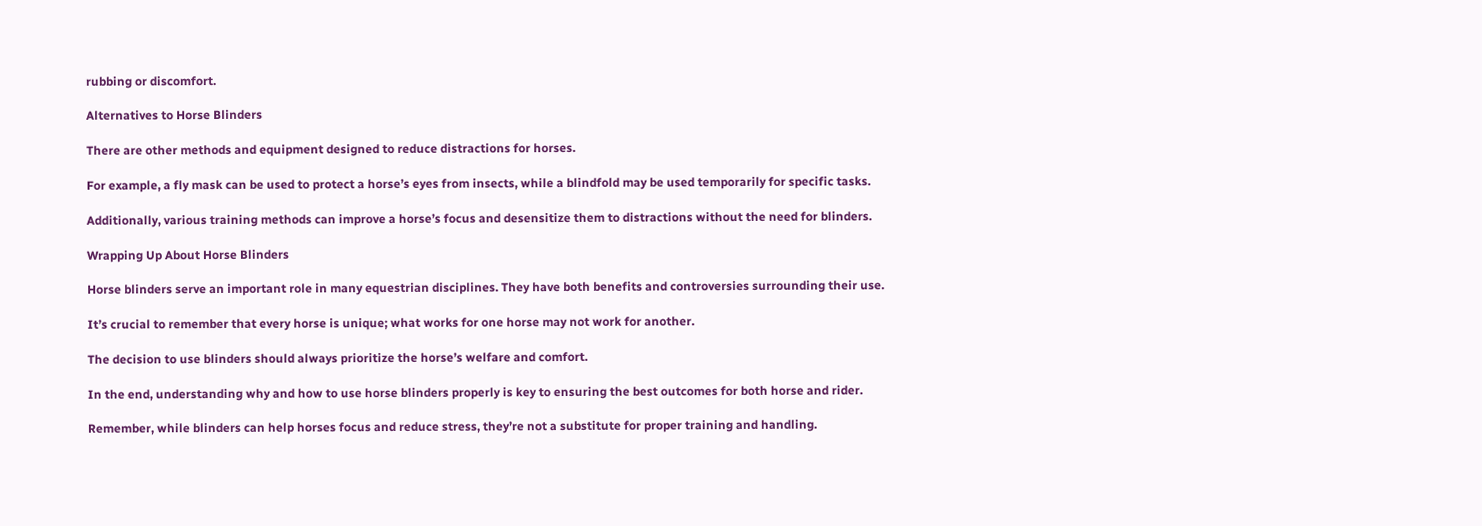rubbing or discomfort.

Alternatives to Horse Blinders

There are other methods and equipment designed to reduce distractions for horses.

For example, a fly mask can be used to protect a horse’s eyes from insects, while a blindfold may be used temporarily for specific tasks.

Additionally, various training methods can improve a horse’s focus and desensitize them to distractions without the need for blinders.

Wrapping Up About Horse Blinders

Horse blinders serve an important role in many equestrian disciplines. They have both benefits and controversies surrounding their use.

It’s crucial to remember that every horse is unique; what works for one horse may not work for another.

The decision to use blinders should always prioritize the horse’s welfare and comfort.

In the end, understanding why and how to use horse blinders properly is key to ensuring the best outcomes for both horse and rider.

Remember, while blinders can help horses focus and reduce stress, they’re not a substitute for proper training and handling.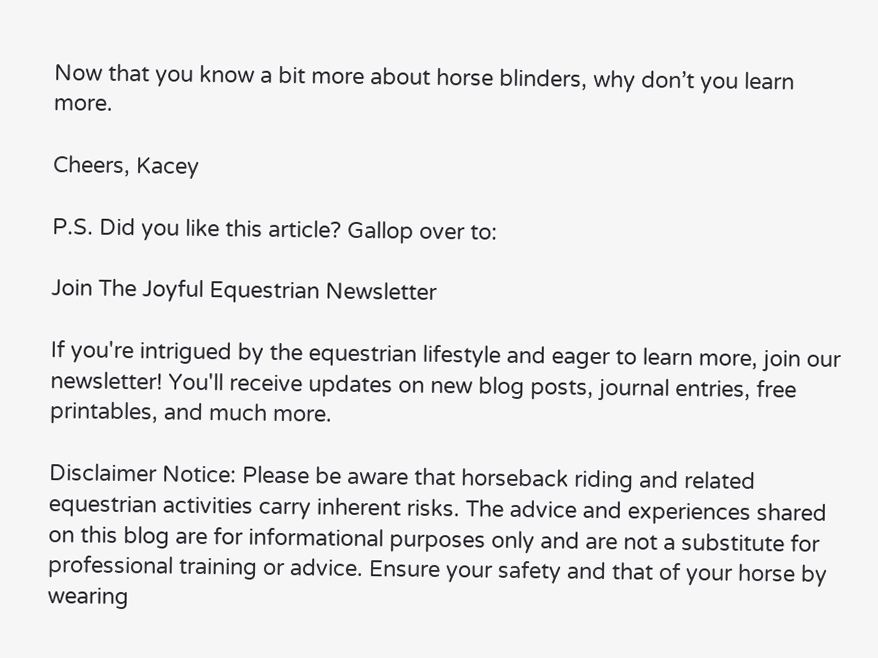Now that you know a bit more about horse blinders, why don’t you learn more.

Cheers, Kacey

P.S. Did you like this article? Gallop over to:

Join The Joyful Equestrian Newsletter

If you're intrigued by the equestrian lifestyle and eager to learn more, join our newsletter! You'll receive updates on new blog posts, journal entries, free printables, and much more.

Disclaimer Notice: Please be aware that horseback riding and related equestrian activities carry inherent risks. The advice and experiences shared on this blog are for informational purposes only and are not a substitute for professional training or advice. Ensure your safety and that of your horse by wearing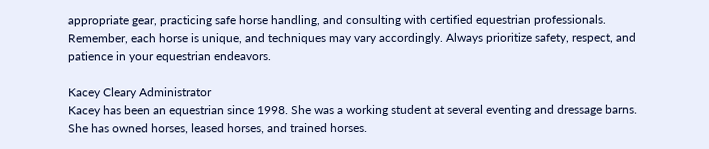appropriate gear, practicing safe horse handling, and consulting with certified equestrian professionals. Remember, each horse is unique, and techniques may vary accordingly. Always prioritize safety, respect, and patience in your equestrian endeavors.

Kacey Cleary Administrator
Kacey has been an equestrian since 1998. She was a working student at several eventing and dressage barns. She has owned horses, leased horses, and trained horses.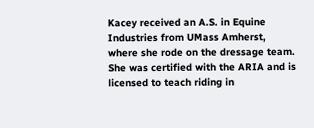Kacey received an A.S. in Equine Industries from UMass Amherst, where she rode on the dressage team. She was certified with the ARIA and is licensed to teach riding in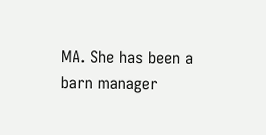MA. She has been a barn manager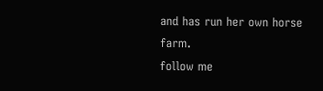and has run her own horse farm.
follow me